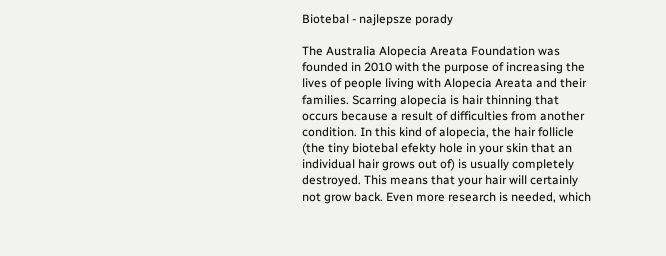Biotebal - najlepsze porady

The Australia Alopecia Areata Foundation was founded in 2010 with the purpose of increasing the lives of people living with Alopecia Areata and their families. Scarring alopecia is hair thinning that occurs because a result of difficulties from another condition. In this kind of alopecia, the hair follicle (the tiny biotebal efekty hole in your skin that an individual hair grows out of) is usually completely destroyed. This means that your hair will certainly not grow back. Even more research is needed, which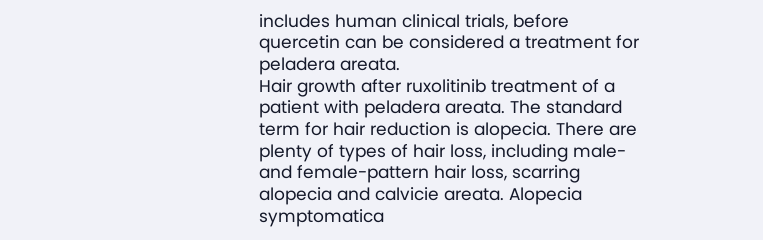includes human clinical trials, before quercetin can be considered a treatment for peladera areata.
Hair growth after ruxolitinib treatment of a patient with peladera areata. The standard term for hair reduction is alopecia. There are plenty of types of hair loss, including male- and female-pattern hair loss, scarring alopecia and calvicie areata. Alopecia symptomatica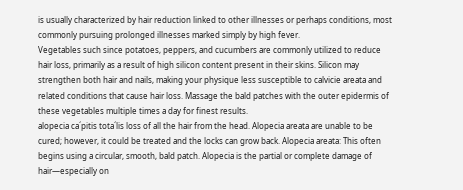is usually characterized by hair reduction linked to other illnesses or perhaps conditions, most commonly pursuing prolonged illnesses marked simply by high fever.
Vegetables such since potatoes, peppers, and cucumbers are commonly utilized to reduce hair loss, primarily as a result of high silicon content present in their skins. Silicon may strengthen both hair and nails, making your physique less susceptible to calvicie areata and related conditions that cause hair loss. Massage the bald patches with the outer epidermis of these vegetables multiple times a day for finest results.
alopecia ca´pitis tota´lis loss of all the hair from the head. Alopecia areata are unable to be cured; however, it could be treated and the locks can grow back. Alopecia areata: This often begins using a circular, smooth, bald patch. Alopecia is the partial or complete damage of hair—especially on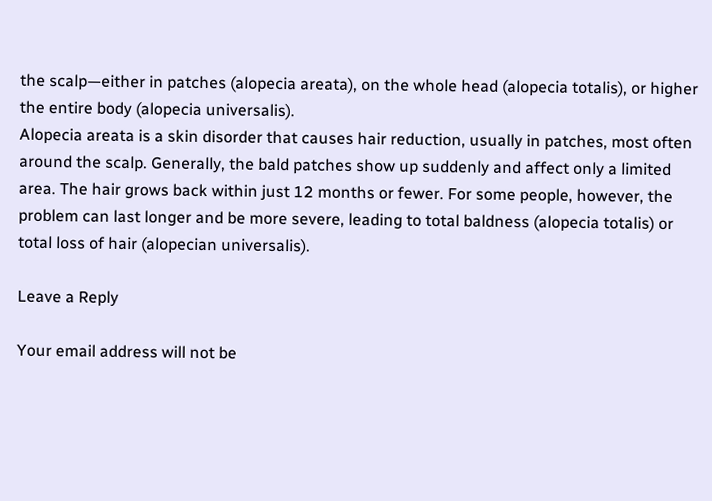the scalp—either in patches (alopecia areata), on the whole head (alopecia totalis), or higher the entire body (alopecia universalis).
Alopecia areata is a skin disorder that causes hair reduction, usually in patches, most often around the scalp. Generally, the bald patches show up suddenly and affect only a limited area. The hair grows back within just 12 months or fewer. For some people, however, the problem can last longer and be more severe, leading to total baldness (alopecia totalis) or total loss of hair (alopecian universalis).

Leave a Reply

Your email address will not be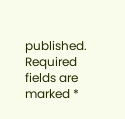published. Required fields are marked *